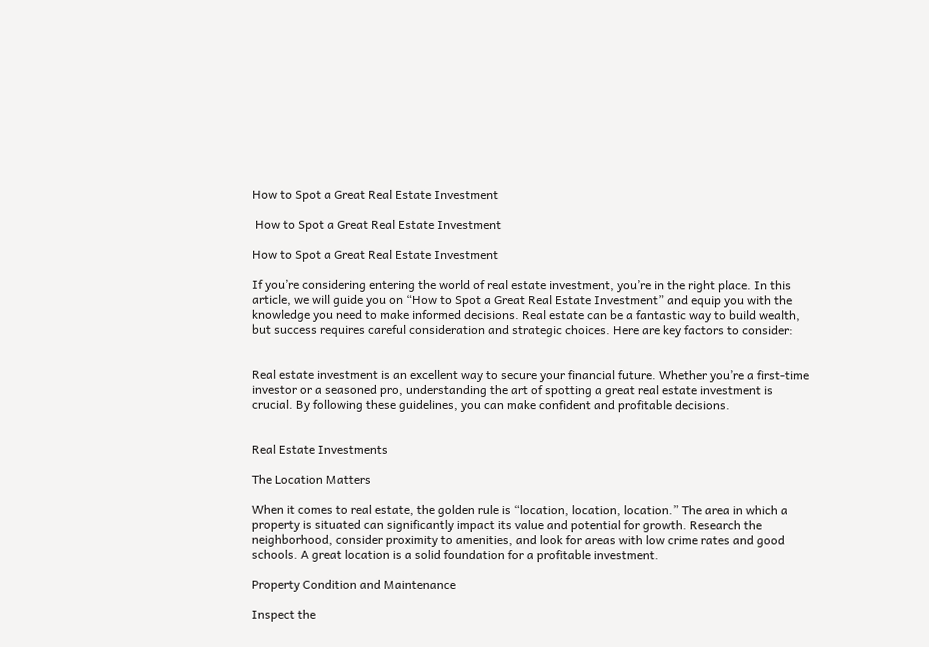How to Spot a Great Real Estate Investment

 How to Spot a Great Real Estate Investment

How to Spot a Great Real Estate Investment

If you’re considering entering the world of real estate investment, you’re in the right place. In this article, we will guide you on “How to Spot a Great Real Estate Investment” and equip you with the knowledge you need to make informed decisions. Real estate can be a fantastic way to build wealth, but success requires careful consideration and strategic choices. Here are key factors to consider:


Real estate investment is an excellent way to secure your financial future. Whether you’re a first-time investor or a seasoned pro, understanding the art of spotting a great real estate investment is crucial. By following these guidelines, you can make confident and profitable decisions.


Real Estate Investments

The Location Matters

When it comes to real estate, the golden rule is “location, location, location.” The area in which a property is situated can significantly impact its value and potential for growth. Research the neighborhood, consider proximity to amenities, and look for areas with low crime rates and good schools. A great location is a solid foundation for a profitable investment.

Property Condition and Maintenance

Inspect the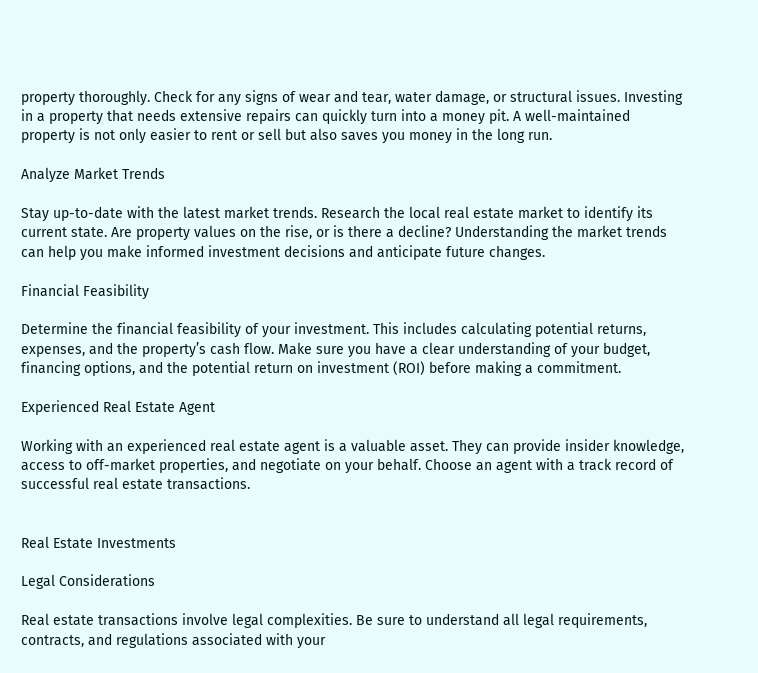property thoroughly. Check for any signs of wear and tear, water damage, or structural issues. Investing in a property that needs extensive repairs can quickly turn into a money pit. A well-maintained property is not only easier to rent or sell but also saves you money in the long run.

Analyze Market Trends

Stay up-to-date with the latest market trends. Research the local real estate market to identify its current state. Are property values on the rise, or is there a decline? Understanding the market trends can help you make informed investment decisions and anticipate future changes.

Financial Feasibility

Determine the financial feasibility of your investment. This includes calculating potential returns, expenses, and the property’s cash flow. Make sure you have a clear understanding of your budget, financing options, and the potential return on investment (ROI) before making a commitment.

Experienced Real Estate Agent

Working with an experienced real estate agent is a valuable asset. They can provide insider knowledge, access to off-market properties, and negotiate on your behalf. Choose an agent with a track record of successful real estate transactions.


Real Estate Investments

Legal Considerations

Real estate transactions involve legal complexities. Be sure to understand all legal requirements, contracts, and regulations associated with your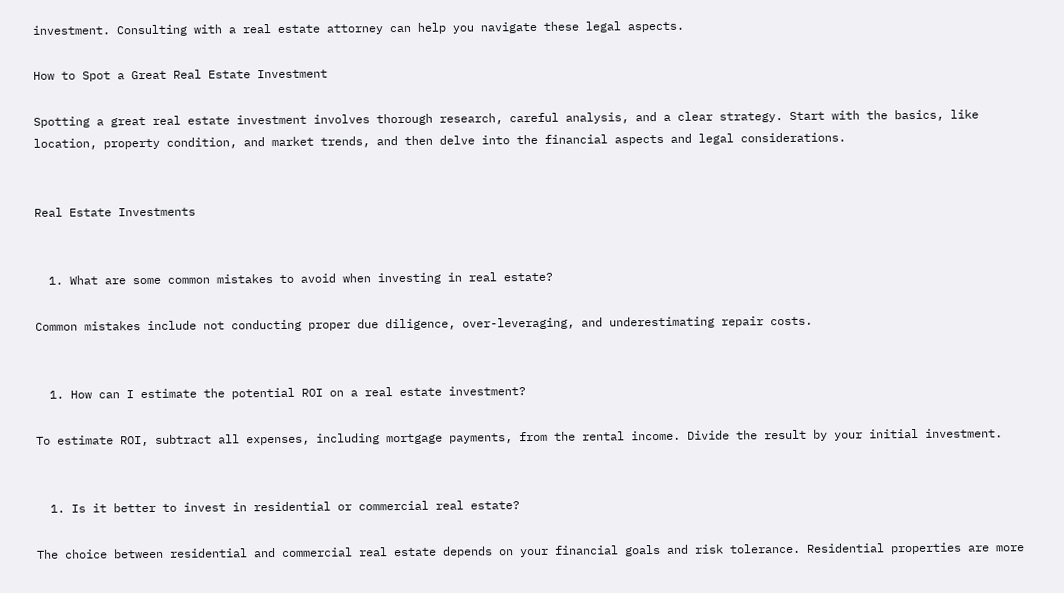investment. Consulting with a real estate attorney can help you navigate these legal aspects.

How to Spot a Great Real Estate Investment

Spotting a great real estate investment involves thorough research, careful analysis, and a clear strategy. Start with the basics, like location, property condition, and market trends, and then delve into the financial aspects and legal considerations.


Real Estate Investments


  1. What are some common mistakes to avoid when investing in real estate?

Common mistakes include not conducting proper due diligence, over-leveraging, and underestimating repair costs.


  1. How can I estimate the potential ROI on a real estate investment?

To estimate ROI, subtract all expenses, including mortgage payments, from the rental income. Divide the result by your initial investment.


  1. Is it better to invest in residential or commercial real estate?

The choice between residential and commercial real estate depends on your financial goals and risk tolerance. Residential properties are more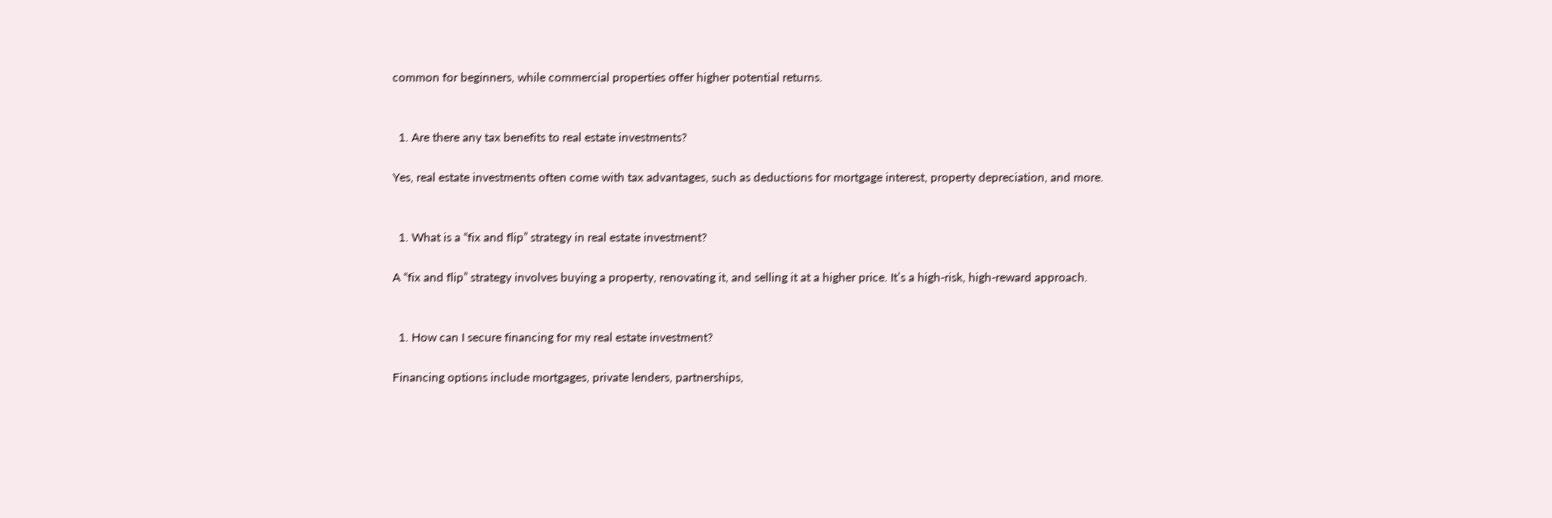common for beginners, while commercial properties offer higher potential returns.


  1. Are there any tax benefits to real estate investments?

Yes, real estate investments often come with tax advantages, such as deductions for mortgage interest, property depreciation, and more.


  1. What is a “fix and flip” strategy in real estate investment?

A “fix and flip” strategy involves buying a property, renovating it, and selling it at a higher price. It’s a high-risk, high-reward approach.


  1. How can I secure financing for my real estate investment?

Financing options include mortgages, private lenders, partnerships,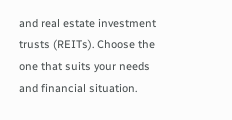and real estate investment trusts (REITs). Choose the one that suits your needs and financial situation.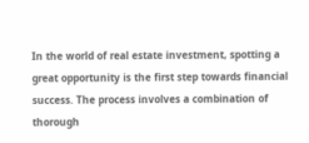In the world of real estate investment, spotting a great opportunity is the first step towards financial success. The process involves a combination of thorough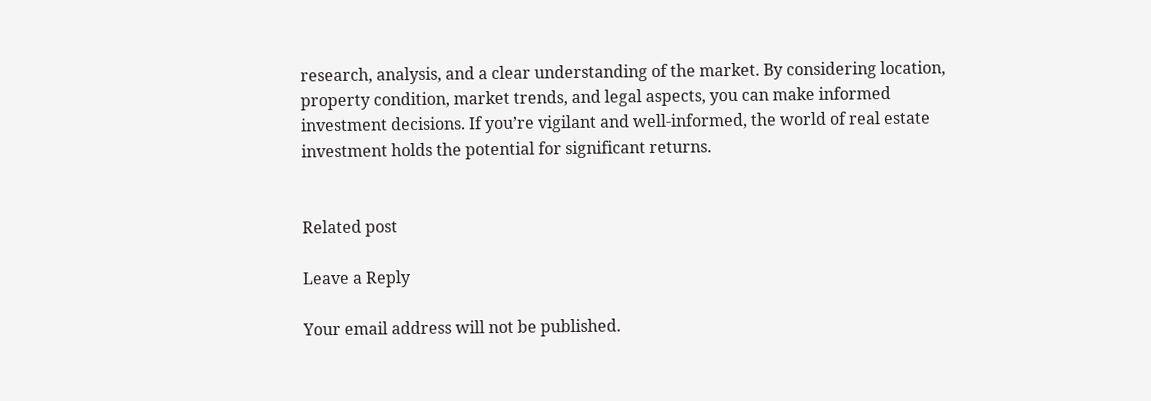research, analysis, and a clear understanding of the market. By considering location, property condition, market trends, and legal aspects, you can make informed investment decisions. If you’re vigilant and well-informed, the world of real estate investment holds the potential for significant returns.


Related post

Leave a Reply

Your email address will not be published.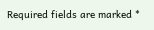Required fields are marked *